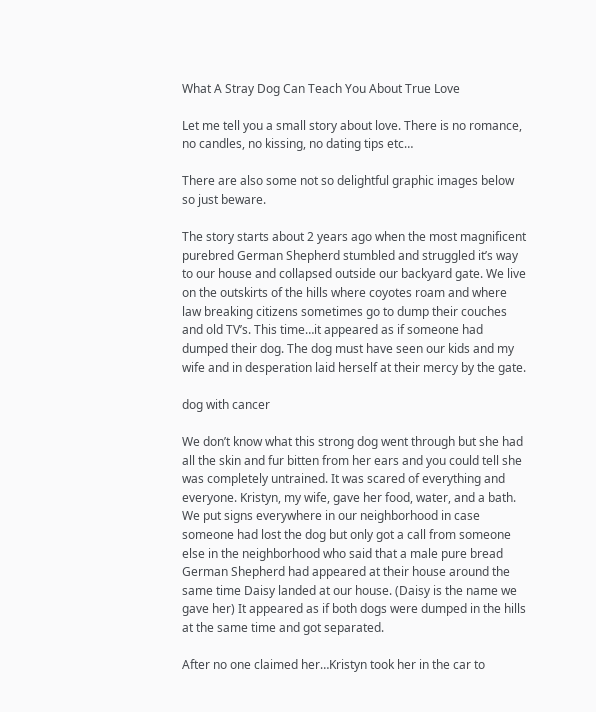What A Stray Dog Can Teach You About True Love

Let me tell you a small story about love. There is no romance, no candles, no kissing, no dating tips etc…

There are also some not so delightful graphic images below so just beware.

The story starts about 2 years ago when the most magnificent purebred German Shepherd stumbled and struggled it’s way to our house and collapsed outside our backyard gate. We live on the outskirts of the hills where coyotes roam and where law breaking citizens sometimes go to dump their couches and old TV’s. This time…it appeared as if someone had dumped their dog. The dog must have seen our kids and my wife and in desperation laid herself at their mercy by the gate.

dog with cancer

We don’t know what this strong dog went through but she had all the skin and fur bitten from her ears and you could tell she was completely untrained. It was scared of everything and everyone. Kristyn, my wife, gave her food, water, and a bath. We put signs everywhere in our neighborhood in case someone had lost the dog but only got a call from someone else in the neighborhood who said that a male pure bread German Shepherd had appeared at their house around the same time Daisy landed at our house. (Daisy is the name we gave her) It appeared as if both dogs were dumped in the hills at the same time and got separated.

After no one claimed her…Kristyn took her in the car to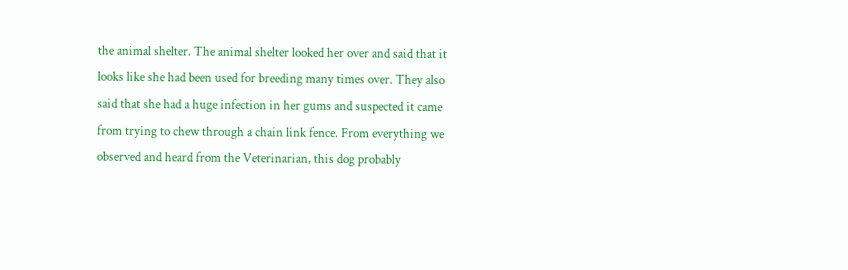the animal shelter. The animal shelter looked her over and said that it looks like she had been used for breeding many times over. They also said that she had a huge infection in her gums and suspected it came from trying to chew through a chain link fence. From everything we observed and heard from the Veterinarian, this dog probably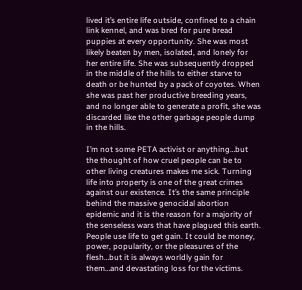lived it’s entire life outside, confined to a chain link kennel, and was bred for pure bread puppies at every opportunity. She was most likely beaten by men, isolated, and lonely for her entire life. She was subsequently dropped in the middle of the hills to either starve to death or be hunted by a pack of coyotes. When she was past her productive breeding years, and no longer able to generate a profit, she was discarded like the other garbage people dump in the hills.

I’m not some PETA activist or anything…but the thought of how cruel people can be to other living creatures makes me sick. Turning life into property is one of the great crimes against our existence. It’s the same principle behind the massive genocidal abortion epidemic and it is the reason for a majority of the senseless wars that have plagued this earth. People use life to get gain. It could be money, power, popularity, or the pleasures of the flesh…but it is always worldly gain for them…and devastating loss for the victims.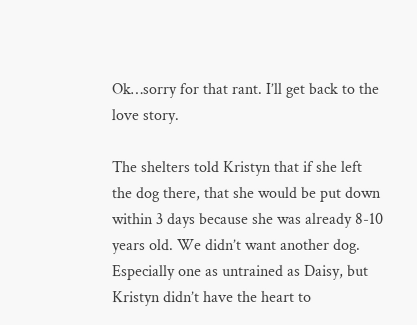Ok…sorry for that rant. I’ll get back to the love story.

The shelters told Kristyn that if she left the dog there, that she would be put down within 3 days because she was already 8-10 years old. We didn’t want another dog. Especially one as untrained as Daisy, but Kristyn didn’t have the heart to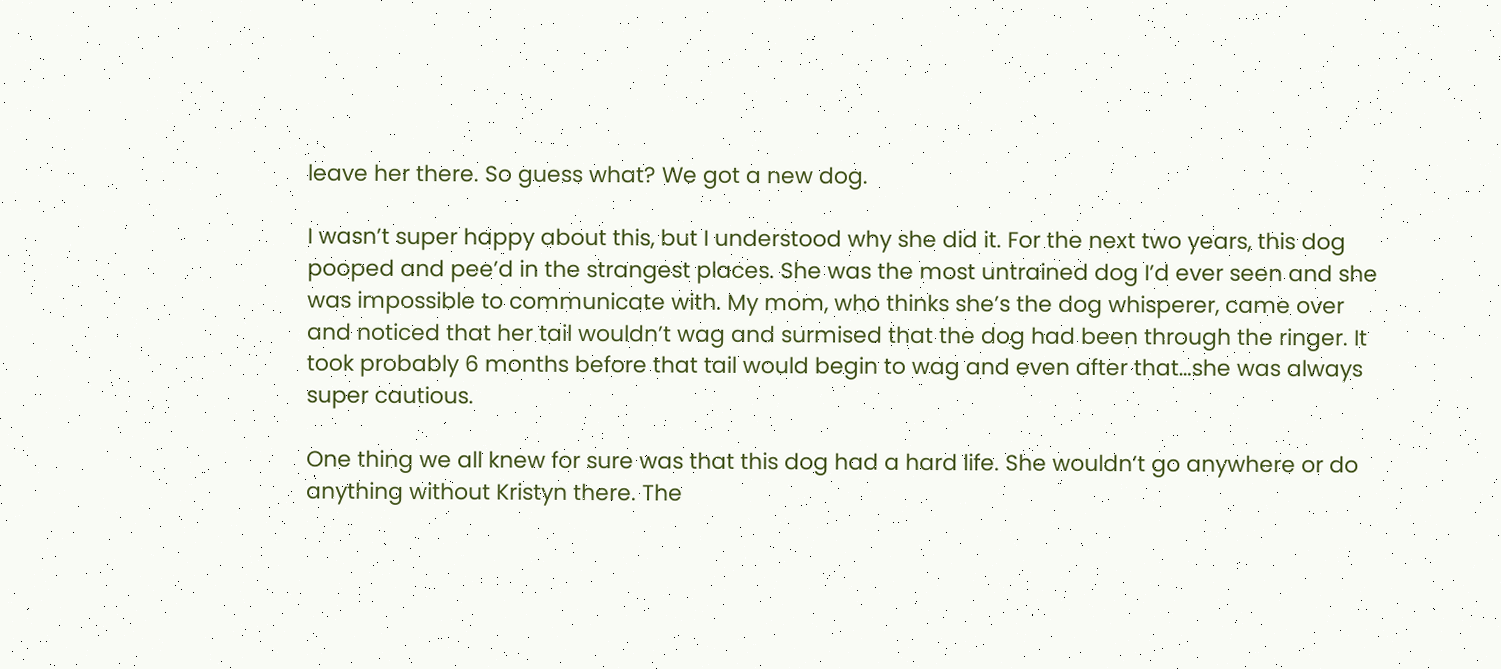leave her there. So guess what? We got a new dog.

I wasn’t super happy about this, but I understood why she did it. For the next two years, this dog pooped and pee’d in the strangest places. She was the most untrained dog I’d ever seen and she was impossible to communicate with. My mom, who thinks she’s the dog whisperer, came over and noticed that her tail wouldn’t wag and surmised that the dog had been through the ringer. It took probably 6 months before that tail would begin to wag and even after that…she was always super cautious.

One thing we all knew for sure was that this dog had a hard life. She wouldn’t go anywhere or do anything without Kristyn there. The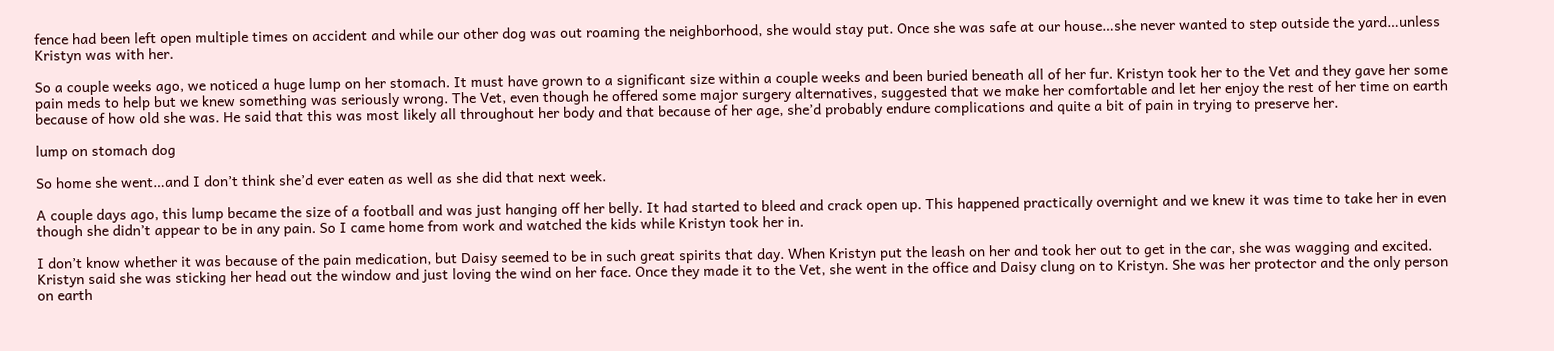fence had been left open multiple times on accident and while our other dog was out roaming the neighborhood, she would stay put. Once she was safe at our house…she never wanted to step outside the yard…unless Kristyn was with her.

So a couple weeks ago, we noticed a huge lump on her stomach. It must have grown to a significant size within a couple weeks and been buried beneath all of her fur. Kristyn took her to the Vet and they gave her some pain meds to help but we knew something was seriously wrong. The Vet, even though he offered some major surgery alternatives, suggested that we make her comfortable and let her enjoy the rest of her time on earth because of how old she was. He said that this was most likely all throughout her body and that because of her age, she’d probably endure complications and quite a bit of pain in trying to preserve her.

lump on stomach dog

So home she went…and I don’t think she’d ever eaten as well as she did that next week.

A couple days ago, this lump became the size of a football and was just hanging off her belly. It had started to bleed and crack open up. This happened practically overnight and we knew it was time to take her in even though she didn’t appear to be in any pain. So I came home from work and watched the kids while Kristyn took her in.

I don’t know whether it was because of the pain medication, but Daisy seemed to be in such great spirits that day. When Kristyn put the leash on her and took her out to get in the car, she was wagging and excited. Kristyn said she was sticking her head out the window and just loving the wind on her face. Once they made it to the Vet, she went in the office and Daisy clung on to Kristyn. She was her protector and the only person on earth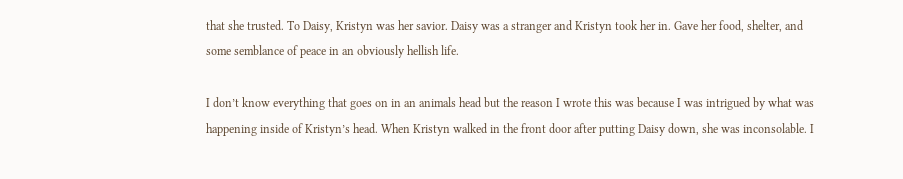that she trusted. To Daisy, Kristyn was her savior. Daisy was a stranger and Kristyn took her in. Gave her food, shelter, and some semblance of peace in an obviously hellish life.

I don’t know everything that goes on in an animals head but the reason I wrote this was because I was intrigued by what was happening inside of Kristyn’s head. When Kristyn walked in the front door after putting Daisy down, she was inconsolable. I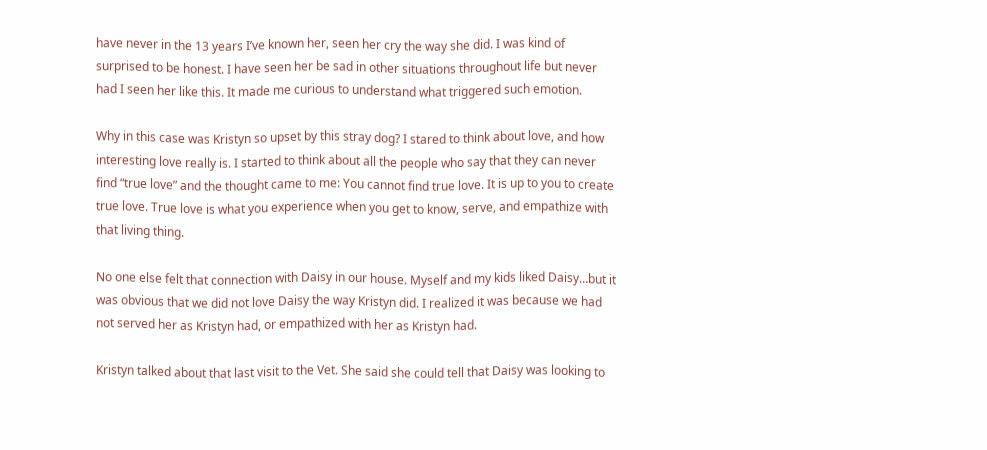have never in the 13 years I’ve known her, seen her cry the way she did. I was kind of surprised to be honest. I have seen her be sad in other situations throughout life but never had I seen her like this. It made me curious to understand what triggered such emotion.

Why in this case was Kristyn so upset by this stray dog? I stared to think about love, and how interesting love really is. I started to think about all the people who say that they can never find “true love” and the thought came to me: You cannot find true love. It is up to you to create true love. True love is what you experience when you get to know, serve, and empathize with that living thing.

No one else felt that connection with Daisy in our house. Myself and my kids liked Daisy…but it was obvious that we did not love Daisy the way Kristyn did. I realized it was because we had not served her as Kristyn had, or empathized with her as Kristyn had.

Kristyn talked about that last visit to the Vet. She said she could tell that Daisy was looking to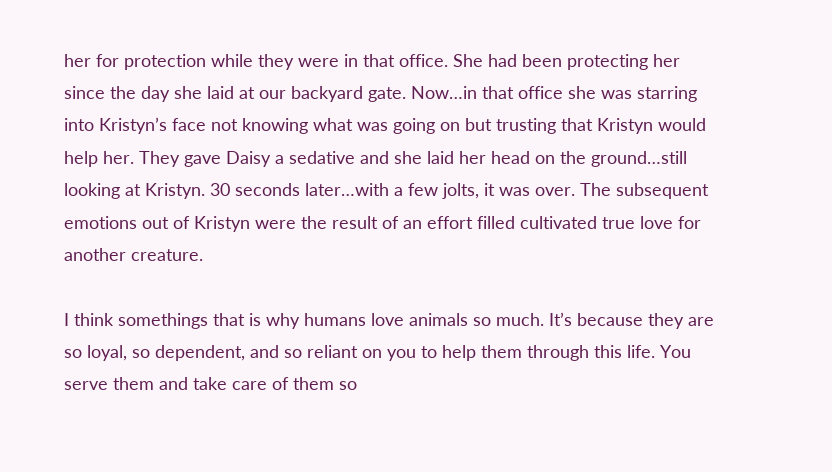her for protection while they were in that office. She had been protecting her since the day she laid at our backyard gate. Now…in that office she was starring into Kristyn’s face not knowing what was going on but trusting that Kristyn would help her. They gave Daisy a sedative and she laid her head on the ground…still looking at Kristyn. 30 seconds later…with a few jolts, it was over. The subsequent emotions out of Kristyn were the result of an effort filled cultivated true love for another creature.

I think somethings that is why humans love animals so much. It’s because they are so loyal, so dependent, and so reliant on you to help them through this life. You serve them and take care of them so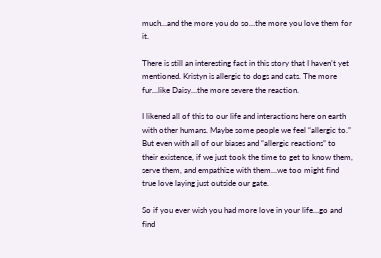much…and the more you do so…the more you love them for it.

There is still an interesting fact in this story that I haven’t yet mentioned. Kristyn is allergic to dogs and cats. The more fur…like Daisy…the more severe the reaction.

I likened all of this to our life and interactions here on earth with other humans. Maybe some people we feel “allergic to.” But even with all of our biases and “allergic reactions” to their existence, if we just took the time to get to know them, serve them, and empathize with them…we too might find true love laying just outside our gate.

So if you ever wish you had more love in your life…go and find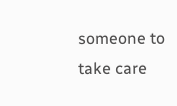someone to take care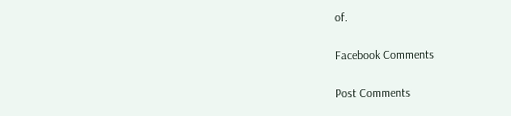of.

Facebook Comments

Post Comments